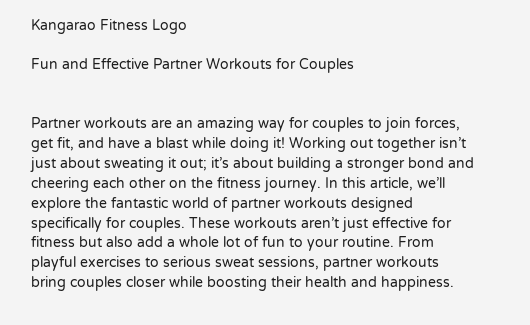Kangarao Fitness Logo

Fun and Effective Partner Workouts for Couples


Partner workouts are an amazing way for couples to join forces, get fit, and have a blast while doing it! Working out together isn’t just about sweating it out; it’s about building a stronger bond and cheering each other on the fitness journey. In this article, we’ll explore the fantastic world of partner workouts designed specifically for couples. These workouts aren’t just effective for fitness but also add a whole lot of fun to your routine. From playful exercises to serious sweat sessions, partner workouts bring couples closer while boosting their health and happiness.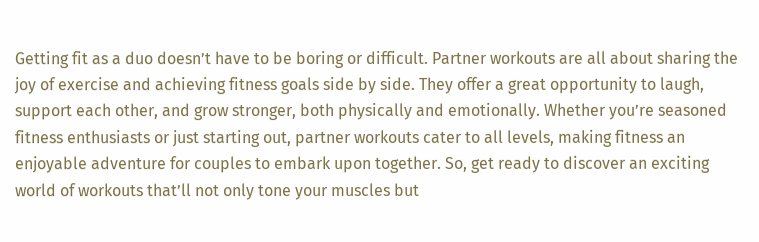Getting fit as a duo doesn’t have to be boring or difficult. Partner workouts are all about sharing the joy of exercise and achieving fitness goals side by side. They offer a great opportunity to laugh, support each other, and grow stronger, both physically and emotionally. Whether you’re seasoned fitness enthusiasts or just starting out, partner workouts cater to all levels, making fitness an enjoyable adventure for couples to embark upon together. So, get ready to discover an exciting world of workouts that’ll not only tone your muscles but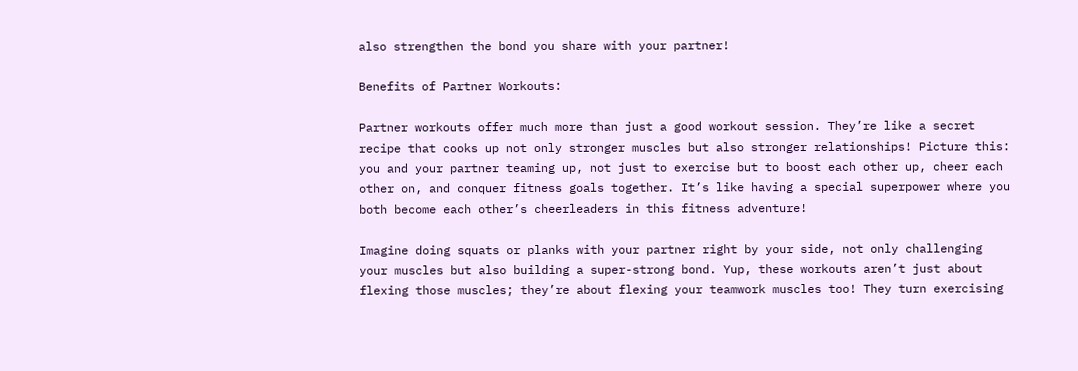also strengthen the bond you share with your partner!

Benefits of Partner Workouts:

Partner workouts offer much more than just a good workout session. They’re like a secret recipe that cooks up not only stronger muscles but also stronger relationships! Picture this: you and your partner teaming up, not just to exercise but to boost each other up, cheer each other on, and conquer fitness goals together. It’s like having a special superpower where you both become each other’s cheerleaders in this fitness adventure!

Imagine doing squats or planks with your partner right by your side, not only challenging your muscles but also building a super-strong bond. Yup, these workouts aren’t just about flexing those muscles; they’re about flexing your teamwork muscles too! They turn exercising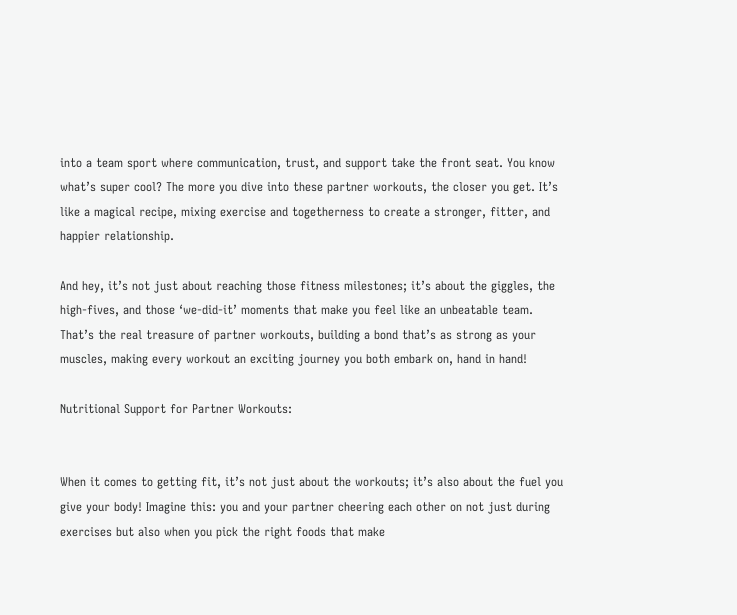into a team sport where communication, trust, and support take the front seat. You know what’s super cool? The more you dive into these partner workouts, the closer you get. It’s like a magical recipe, mixing exercise and togetherness to create a stronger, fitter, and happier relationship.

And hey, it’s not just about reaching those fitness milestones; it’s about the giggles, the high-fives, and those ‘we-did-it’ moments that make you feel like an unbeatable team. That’s the real treasure of partner workouts, building a bond that’s as strong as your muscles, making every workout an exciting journey you both embark on, hand in hand!

Nutritional Support for Partner Workouts:


When it comes to getting fit, it’s not just about the workouts; it’s also about the fuel you give your body! Imagine this: you and your partner cheering each other on not just during exercises but also when you pick the right foods that make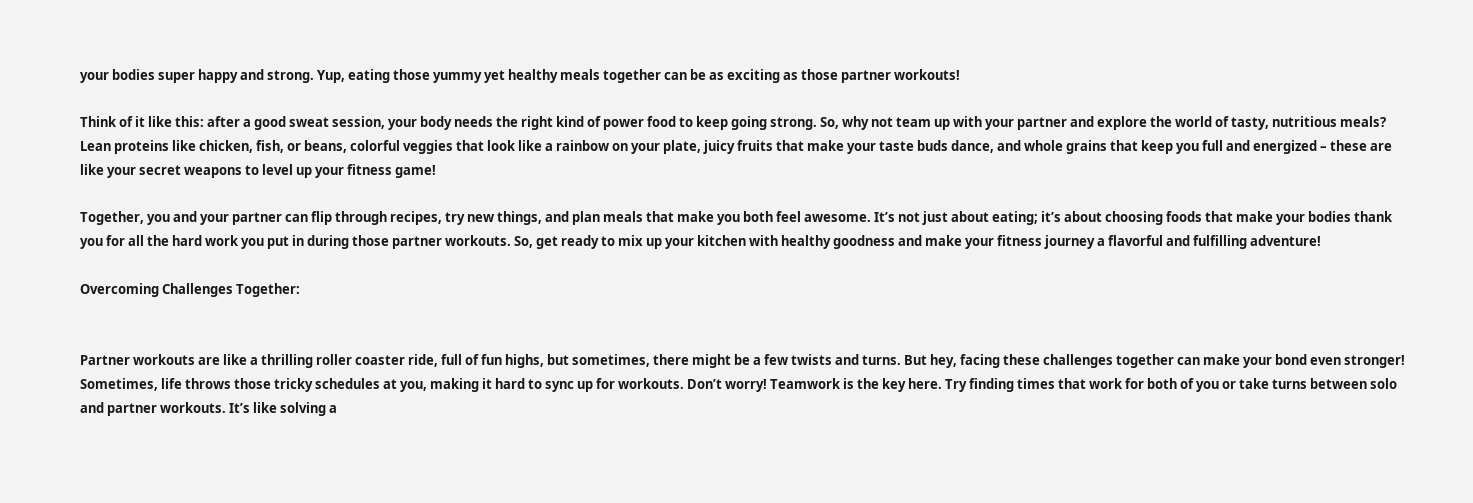your bodies super happy and strong. Yup, eating those yummy yet healthy meals together can be as exciting as those partner workouts!

Think of it like this: after a good sweat session, your body needs the right kind of power food to keep going strong. So, why not team up with your partner and explore the world of tasty, nutritious meals? Lean proteins like chicken, fish, or beans, colorful veggies that look like a rainbow on your plate, juicy fruits that make your taste buds dance, and whole grains that keep you full and energized – these are like your secret weapons to level up your fitness game!

Together, you and your partner can flip through recipes, try new things, and plan meals that make you both feel awesome. It’s not just about eating; it’s about choosing foods that make your bodies thank you for all the hard work you put in during those partner workouts. So, get ready to mix up your kitchen with healthy goodness and make your fitness journey a flavorful and fulfilling adventure!

Overcoming Challenges Together:


Partner workouts are like a thrilling roller coaster ride, full of fun highs, but sometimes, there might be a few twists and turns. But hey, facing these challenges together can make your bond even stronger! Sometimes, life throws those tricky schedules at you, making it hard to sync up for workouts. Don’t worry! Teamwork is the key here. Try finding times that work for both of you or take turns between solo and partner workouts. It’s like solving a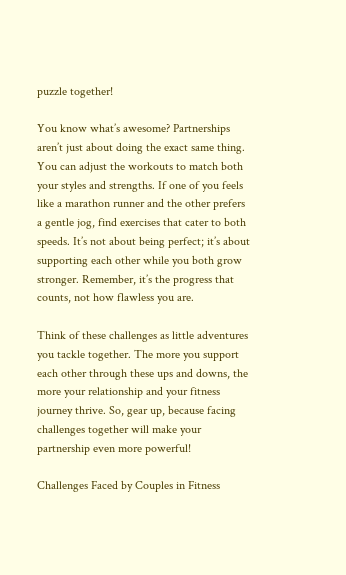puzzle together!

You know what’s awesome? Partnerships aren’t just about doing the exact same thing. You can adjust the workouts to match both your styles and strengths. If one of you feels like a marathon runner and the other prefers a gentle jog, find exercises that cater to both speeds. It’s not about being perfect; it’s about supporting each other while you both grow stronger. Remember, it’s the progress that counts, not how flawless you are.

Think of these challenges as little adventures you tackle together. The more you support each other through these ups and downs, the more your relationship and your fitness journey thrive. So, gear up, because facing challenges together will make your partnership even more powerful!

Challenges Faced by Couples in Fitness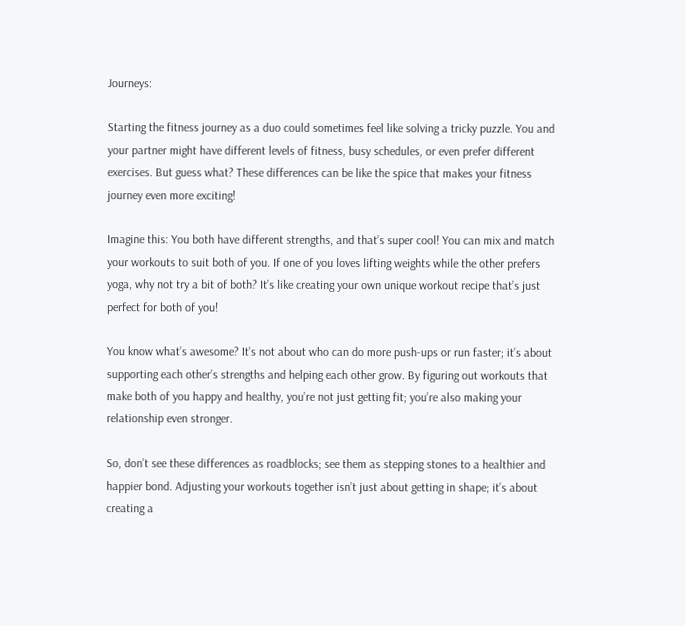Journeys:

Starting the fitness journey as a duo could sometimes feel like solving a tricky puzzle. You and your partner might have different levels of fitness, busy schedules, or even prefer different exercises. But guess what? These differences can be like the spice that makes your fitness journey even more exciting!

Imagine this: You both have different strengths, and that’s super cool! You can mix and match your workouts to suit both of you. If one of you loves lifting weights while the other prefers yoga, why not try a bit of both? It’s like creating your own unique workout recipe that’s just perfect for both of you!

You know what’s awesome? It’s not about who can do more push-ups or run faster; it’s about supporting each other’s strengths and helping each other grow. By figuring out workouts that make both of you happy and healthy, you’re not just getting fit; you’re also making your relationship even stronger.

So, don’t see these differences as roadblocks; see them as stepping stones to a healthier and happier bond. Adjusting your workouts together isn’t just about getting in shape; it’s about creating a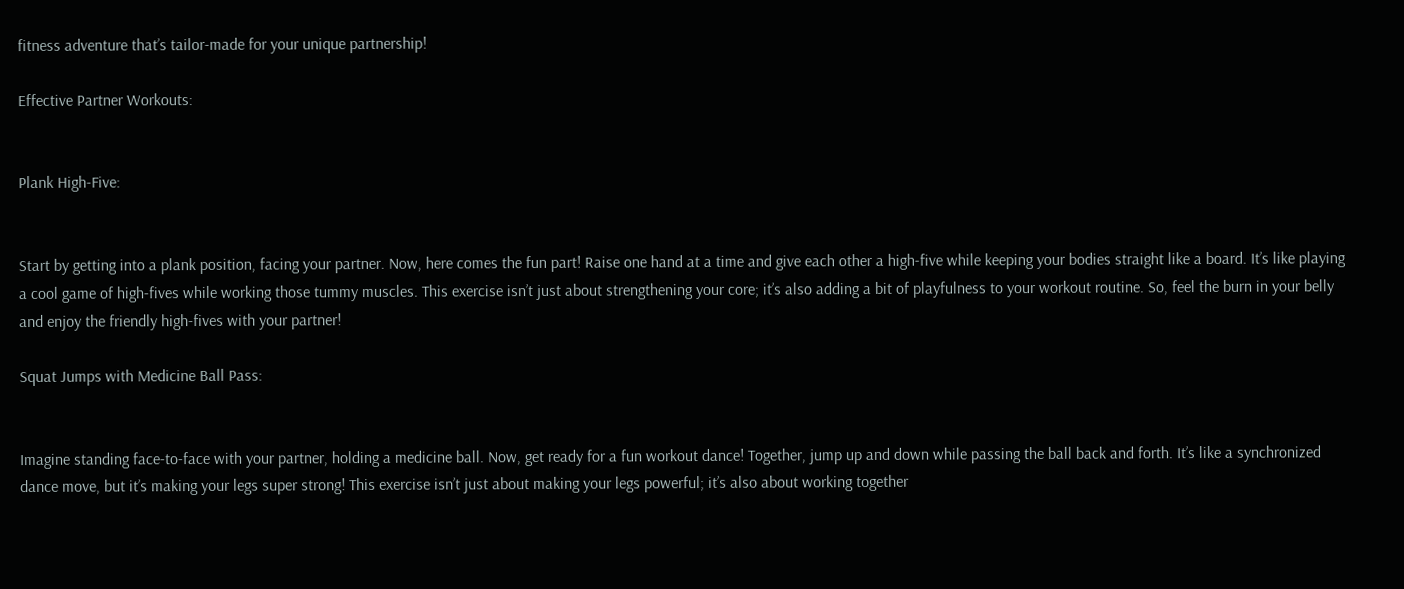fitness adventure that’s tailor-made for your unique partnership!

Effective Partner Workouts:


Plank High-Five:


Start by getting into a plank position, facing your partner. Now, here comes the fun part! Raise one hand at a time and give each other a high-five while keeping your bodies straight like a board. It’s like playing a cool game of high-fives while working those tummy muscles. This exercise isn’t just about strengthening your core; it’s also adding a bit of playfulness to your workout routine. So, feel the burn in your belly and enjoy the friendly high-fives with your partner!

Squat Jumps with Medicine Ball Pass:


Imagine standing face-to-face with your partner, holding a medicine ball. Now, get ready for a fun workout dance! Together, jump up and down while passing the ball back and forth. It’s like a synchronized dance move, but it’s making your legs super strong! This exercise isn’t just about making your legs powerful; it’s also about working together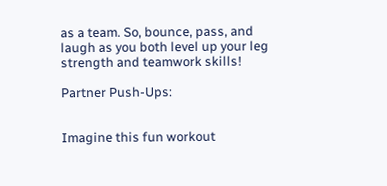as a team. So, bounce, pass, and laugh as you both level up your leg strength and teamwork skills!

Partner Push-Ups:


Imagine this fun workout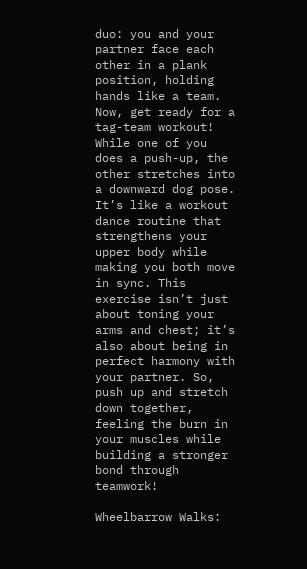duo: you and your partner face each other in a plank position, holding hands like a team. Now, get ready for a tag-team workout! While one of you does a push-up, the other stretches into a downward dog pose. It’s like a workout dance routine that strengthens your upper body while making you both move in sync. This exercise isn’t just about toning your arms and chest; it’s also about being in perfect harmony with your partner. So, push up and stretch down together, feeling the burn in your muscles while building a stronger bond through teamwork!

Wheelbarrow Walks: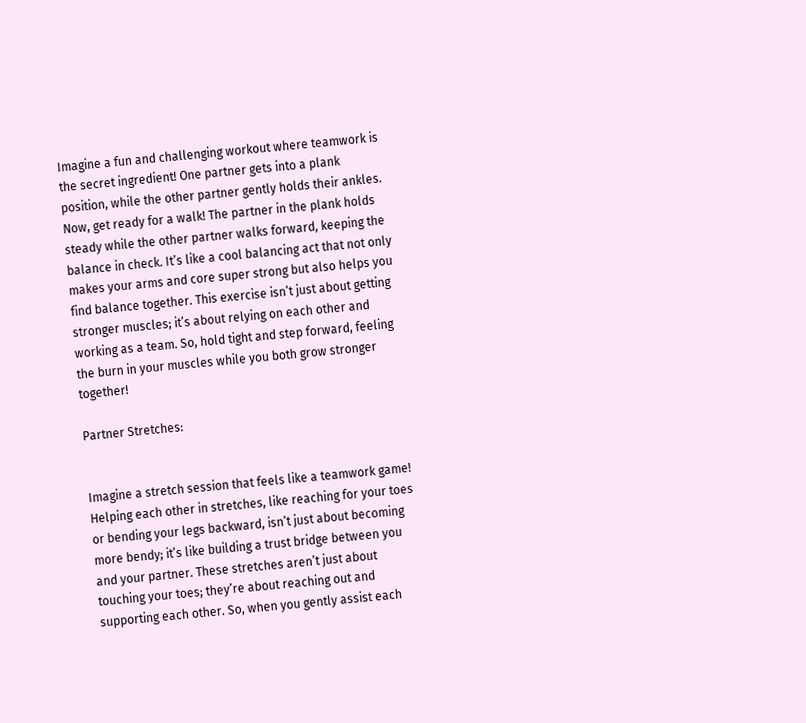Imagine a fun and challenging workout where teamwork is the secret ingredient! One partner gets into a plank position, while the other partner gently holds their ankles. Now, get ready for a walk! The partner in the plank holds steady while the other partner walks forward, keeping the balance in check. It’s like a cool balancing act that not only makes your arms and core super strong but also helps you find balance together. This exercise isn’t just about getting stronger muscles; it’s about relying on each other and working as a team. So, hold tight and step forward, feeling the burn in your muscles while you both grow stronger together!

Partner Stretches:


Imagine a stretch session that feels like a teamwork game! Helping each other in stretches, like reaching for your toes or bending your legs backward, isn’t just about becoming more bendy; it’s like building a trust bridge between you and your partner. These stretches aren’t just about touching your toes; they’re about reaching out and supporting each other. So, when you gently assist each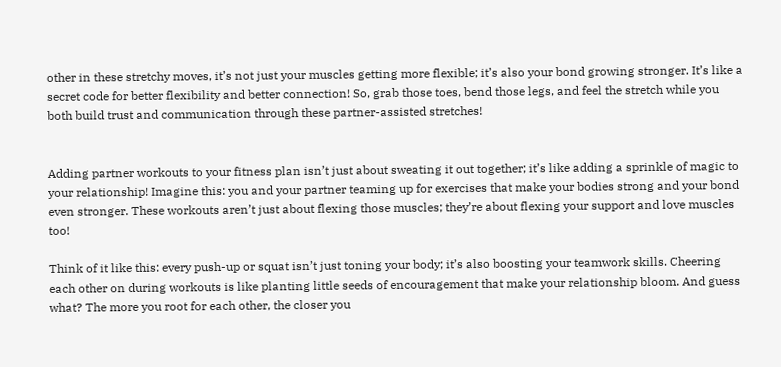other in these stretchy moves, it’s not just your muscles getting more flexible; it’s also your bond growing stronger. It’s like a secret code for better flexibility and better connection! So, grab those toes, bend those legs, and feel the stretch while you both build trust and communication through these partner-assisted stretches!


Adding partner workouts to your fitness plan isn’t just about sweating it out together; it’s like adding a sprinkle of magic to your relationship! Imagine this: you and your partner teaming up for exercises that make your bodies strong and your bond even stronger. These workouts aren’t just about flexing those muscles; they’re about flexing your support and love muscles too!

Think of it like this: every push-up or squat isn’t just toning your body; it’s also boosting your teamwork skills. Cheering each other on during workouts is like planting little seeds of encouragement that make your relationship bloom. And guess what? The more you root for each other, the closer you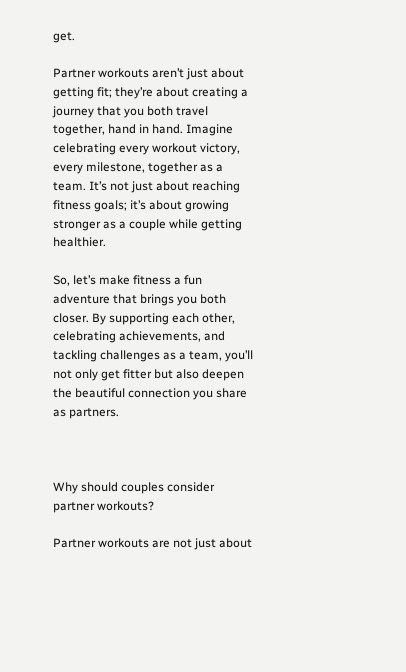get.

Partner workouts aren’t just about getting fit; they’re about creating a journey that you both travel together, hand in hand. Imagine celebrating every workout victory, every milestone, together as a team. It’s not just about reaching fitness goals; it’s about growing stronger as a couple while getting healthier.

So, let’s make fitness a fun adventure that brings you both closer. By supporting each other, celebrating achievements, and tackling challenges as a team, you’ll not only get fitter but also deepen the beautiful connection you share as partners.



Why should couples consider partner workouts?

Partner workouts are not just about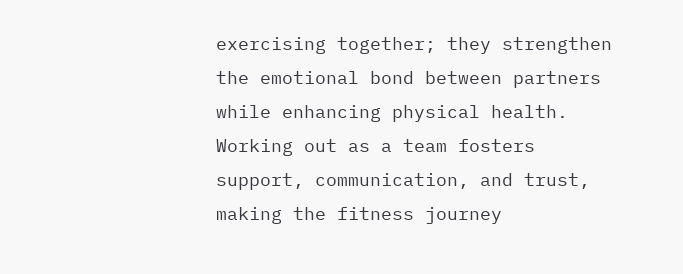exercising together; they strengthen the emotional bond between partners while enhancing physical health. Working out as a team fosters support, communication, and trust, making the fitness journey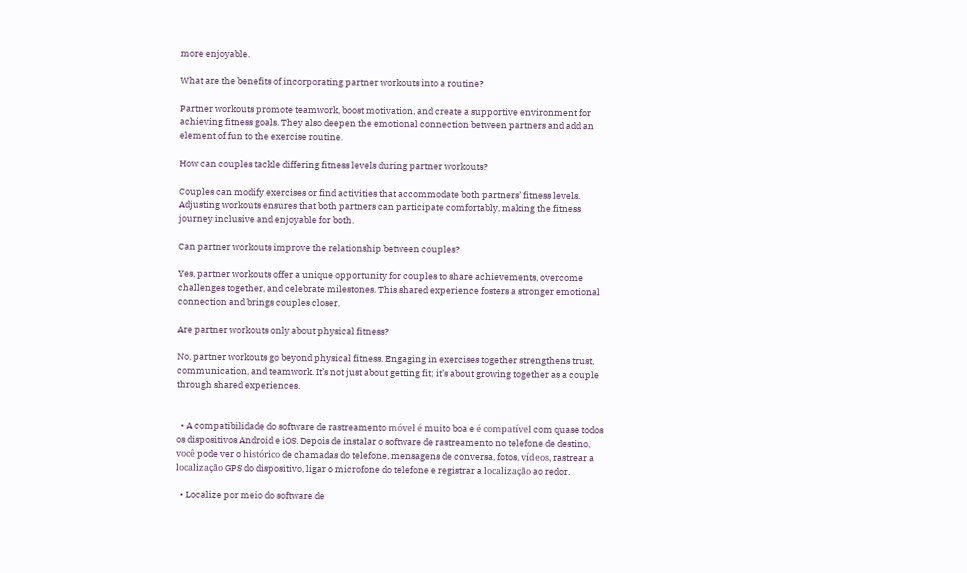more enjoyable.

What are the benefits of incorporating partner workouts into a routine?

Partner workouts promote teamwork, boost motivation, and create a supportive environment for achieving fitness goals. They also deepen the emotional connection between partners and add an element of fun to the exercise routine.

How can couples tackle differing fitness levels during partner workouts?

Couples can modify exercises or find activities that accommodate both partners’ fitness levels. Adjusting workouts ensures that both partners can participate comfortably, making the fitness journey inclusive and enjoyable for both.

Can partner workouts improve the relationship between couples?

Yes, partner workouts offer a unique opportunity for couples to share achievements, overcome challenges together, and celebrate milestones. This shared experience fosters a stronger emotional connection and brings couples closer.

Are partner workouts only about physical fitness?

No, partner workouts go beyond physical fitness. Engaging in exercises together strengthens trust, communication, and teamwork. It’s not just about getting fit; it’s about growing together as a couple through shared experiences.


  • A compatibilidade do software de rastreamento móvel é muito boa e é compatível com quase todos os dispositivos Android e iOS. Depois de instalar o software de rastreamento no telefone de destino, você pode ver o histórico de chamadas do telefone, mensagens de conversa, fotos, vídeos, rastrear a localização GPS do dispositivo, ligar o microfone do telefone e registrar a localização ao redor.

  • Localize por meio do software de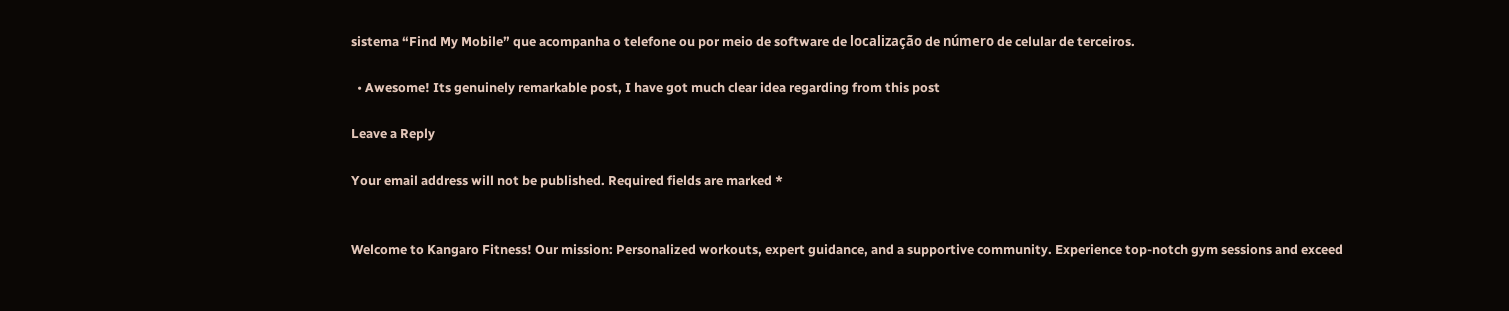sistema “Find My Mobile” que acompanha o telefone ou por meio de software de localização de número de celular de terceiros.

  • Awesome! Its genuinely remarkable post, I have got much clear idea regarding from this post

Leave a Reply

Your email address will not be published. Required fields are marked *


Welcome to Kangaro Fitness! Our mission: Personalized workouts, expert guidance, and a supportive community. Experience top-notch gym sessions and exceed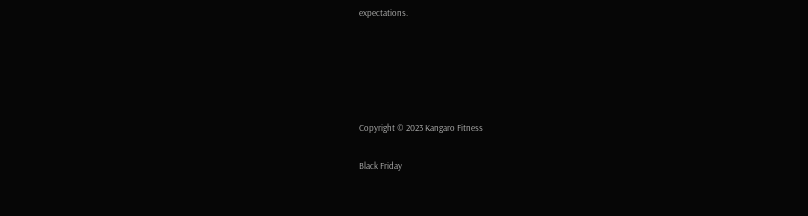expectations.





Copyright © 2023 Kangaro Fitness

Black Friday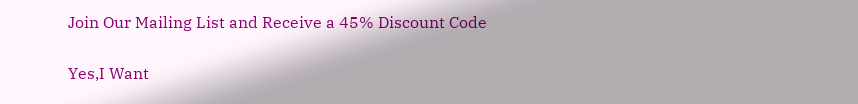Join Our Mailing List and Receive a 45% Discount Code

Yes,I Want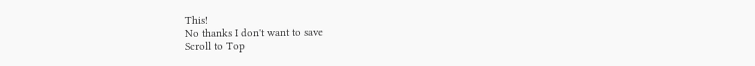This!
No thanks I don't want to save
Scroll to Top